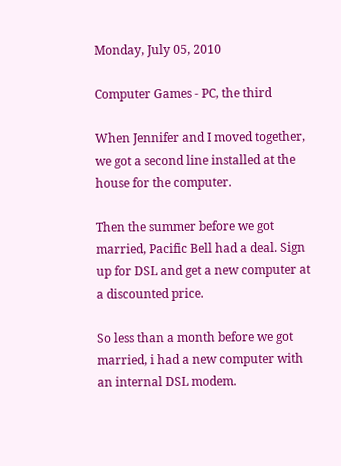Monday, July 05, 2010

Computer Games - PC, the third

When Jennifer and I moved together, we got a second line installed at the house for the computer.

Then the summer before we got married, Pacific Bell had a deal. Sign up for DSL and get a new computer at a discounted price.

So less than a month before we got married, i had a new computer with an internal DSL modem.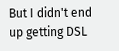But I didn't end up getting DSL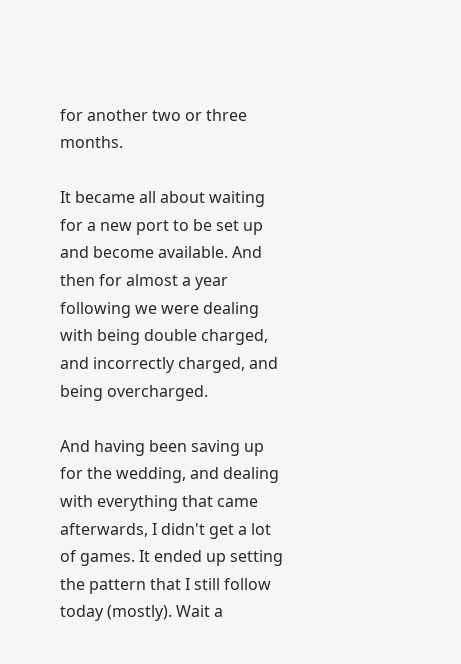for another two or three months.

It became all about waiting for a new port to be set up and become available. And then for almost a year following we were dealing with being double charged, and incorrectly charged, and being overcharged.

And having been saving up for the wedding, and dealing with everything that came afterwards, I didn't get a lot of games. It ended up setting the pattern that I still follow today (mostly). Wait a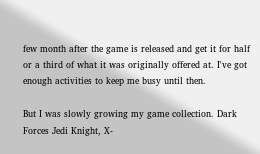few month after the game is released and get it for half or a third of what it was originally offered at. I've got enough activities to keep me busy until then.

But I was slowly growing my game collection. Dark Forces Jedi Knight, X-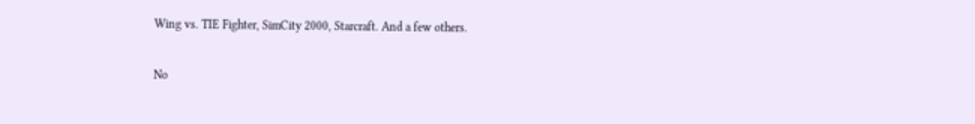Wing vs. TIE Fighter, SimCity 2000, Starcraft. And a few others.

No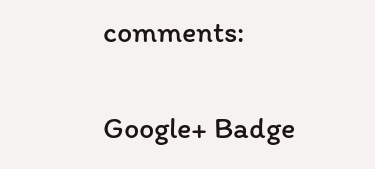comments:

Google+ Badge